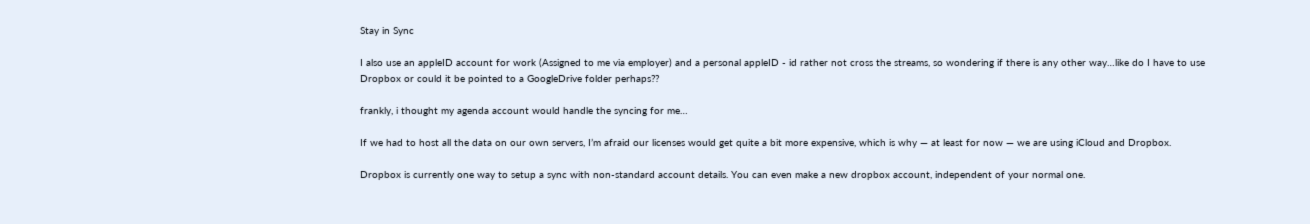Stay in Sync

I also use an appleID account for work (Assigned to me via employer) and a personal appleID - id rather not cross the streams, so wondering if there is any other way…like do I have to use Dropbox or could it be pointed to a GoogleDrive folder perhaps??

frankly, i thought my agenda account would handle the syncing for me…

If we had to host all the data on our own servers, I’m afraid our licenses would get quite a bit more expensive, which is why — at least for now — we are using iCloud and Dropbox.

Dropbox is currently one way to setup a sync with non-standard account details. You can even make a new dropbox account, independent of your normal one.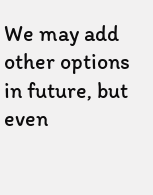We may add other options in future, but even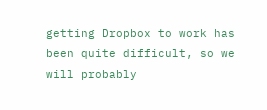getting Dropbox to work has been quite difficult, so we will probably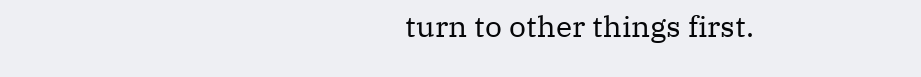turn to other things first.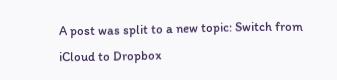A post was split to a new topic: Switch from iCloud to Dropbox